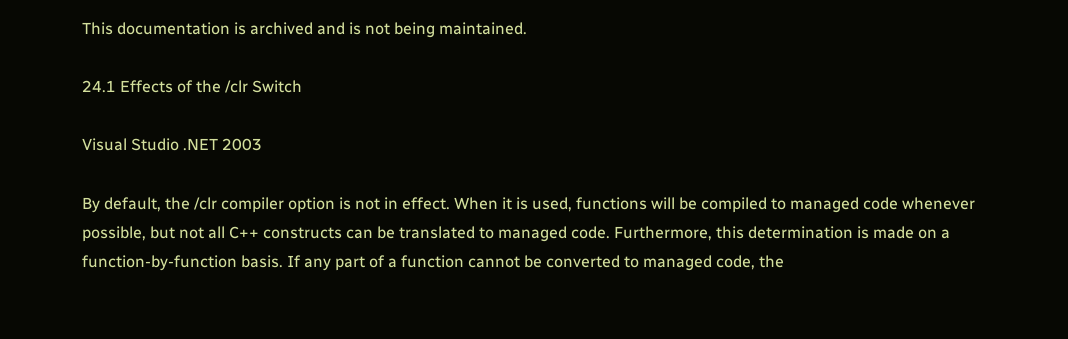This documentation is archived and is not being maintained.

24.1 Effects of the /clr Switch

Visual Studio .NET 2003

By default, the /clr compiler option is not in effect. When it is used, functions will be compiled to managed code whenever possible, but not all C++ constructs can be translated to managed code. Furthermore, this determination is made on a function-by-function basis. If any part of a function cannot be converted to managed code, the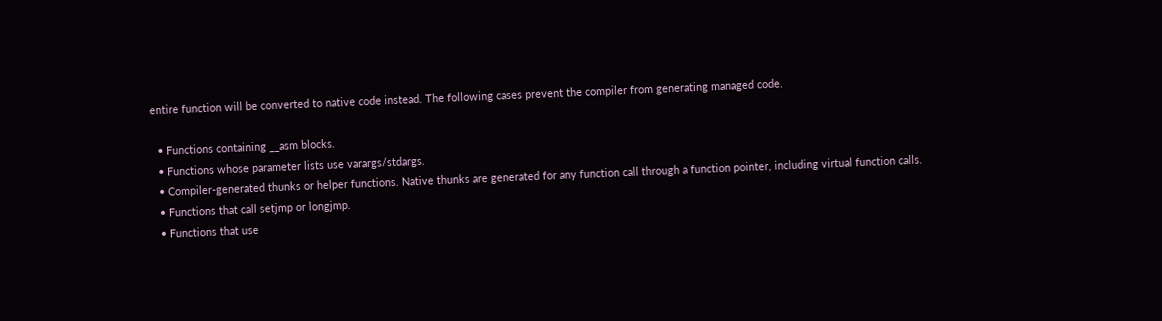entire function will be converted to native code instead. The following cases prevent the compiler from generating managed code.

  • Functions containing __asm blocks.
  • Functions whose parameter lists use varargs/stdargs.
  • Compiler-generated thunks or helper functions. Native thunks are generated for any function call through a function pointer, including virtual function calls.
  • Functions that call setjmp or longjmp.
  • Functions that use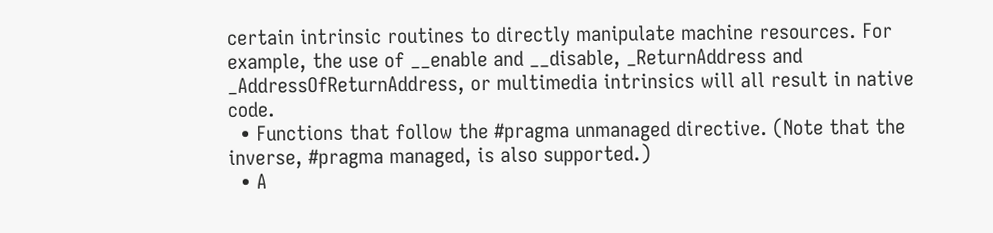certain intrinsic routines to directly manipulate machine resources. For example, the use of __enable and __disable, _ReturnAddress and _AddressOfReturnAddress, or multimedia intrinsics will all result in native code.
  • Functions that follow the #pragma unmanaged directive. (Note that the inverse, #pragma managed, is also supported.)
  • A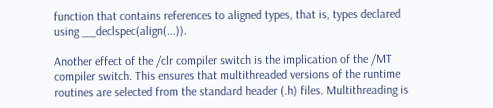function that contains references to aligned types, that is, types declared using __declspec(align(...)).

Another effect of the /clr compiler switch is the implication of the /MT compiler switch. This ensures that multithreaded versions of the runtime routines are selected from the standard header (.h) files. Multithreading is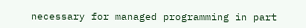necessary for managed programming in part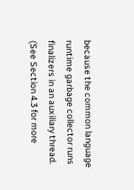because the common language runtime garbage collector runs finalizers in an auxiliary thread. (See Section 4.3 for more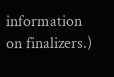information on finalizers.)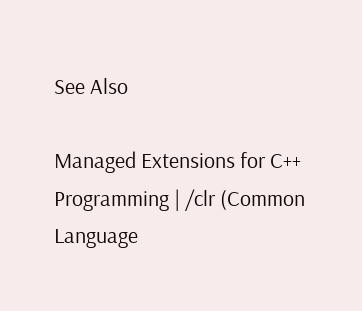See Also

Managed Extensions for C++ Programming | /clr (Common Language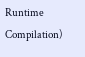Runtime Compilation)